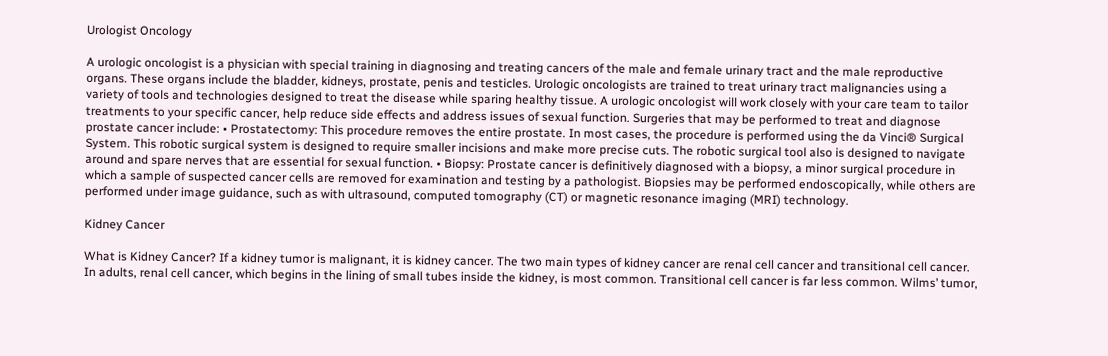Urologist Oncology

A urologic oncologist is a physician with special training in diagnosing and treating cancers of the male and female urinary tract and the male reproductive organs. These organs include the bladder, kidneys, prostate, penis and testicles. Urologic oncologists are trained to treat urinary tract malignancies using a variety of tools and technologies designed to treat the disease while sparing healthy tissue. A urologic oncologist will work closely with your care team to tailor treatments to your specific cancer, help reduce side effects and address issues of sexual function. Surgeries that may be performed to treat and diagnose prostate cancer include: • Prostatectomy: This procedure removes the entire prostate. In most cases, the procedure is performed using the da Vinci® Surgical System. This robotic surgical system is designed to require smaller incisions and make more precise cuts. The robotic surgical tool also is designed to navigate around and spare nerves that are essential for sexual function. • Biopsy: Prostate cancer is definitively diagnosed with a biopsy, a minor surgical procedure in which a sample of suspected cancer cells are removed for examination and testing by a pathologist. Biopsies may be performed endoscopically, while others are performed under image guidance, such as with ultrasound, computed tomography (CT) or magnetic resonance imaging (MRI) technology.

Kidney Cancer

What is Kidney Cancer? If a kidney tumor is malignant, it is kidney cancer. The two main types of kidney cancer are renal cell cancer and transitional cell cancer. In adults, renal cell cancer, which begins in the lining of small tubes inside the kidney, is most common. Transitional cell cancer is far less common. Wilms’ tumor,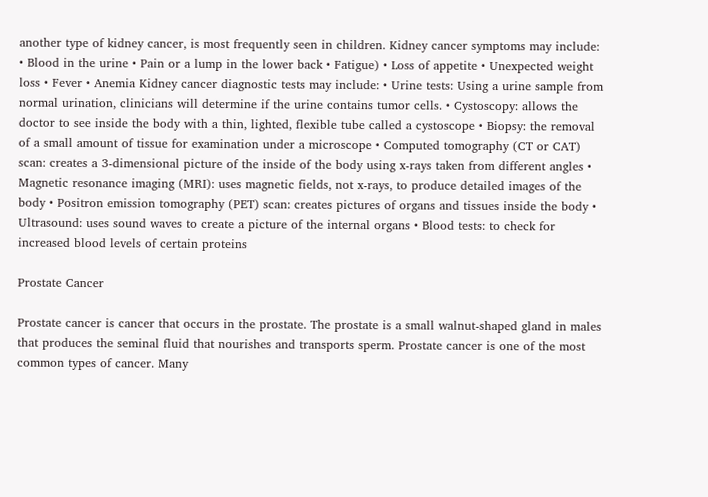another type of kidney cancer, is most frequently seen in children. Kidney cancer symptoms may include: • Blood in the urine • Pain or a lump in the lower back • Fatigue) • Loss of appetite • Unexpected weight loss • Fever • Anemia Kidney cancer diagnostic tests may include: • Urine tests: Using a urine sample from normal urination, clinicians will determine if the urine contains tumor cells. • Cystoscopy: allows the doctor to see inside the body with a thin, lighted, flexible tube called a cystoscope • Biopsy: the removal of a small amount of tissue for examination under a microscope • Computed tomography (CT or CAT) scan: creates a 3-dimensional picture of the inside of the body using x-rays taken from different angles • Magnetic resonance imaging (MRI): uses magnetic fields, not x-rays, to produce detailed images of the body • Positron emission tomography (PET) scan: creates pictures of organs and tissues inside the body • Ultrasound: uses sound waves to create a picture of the internal organs • Blood tests: to check for increased blood levels of certain proteins

Prostate Cancer

Prostate cancer is cancer that occurs in the prostate. The prostate is a small walnut-shaped gland in males that produces the seminal fluid that nourishes and transports sperm. Prostate cancer is one of the most common types of cancer. Many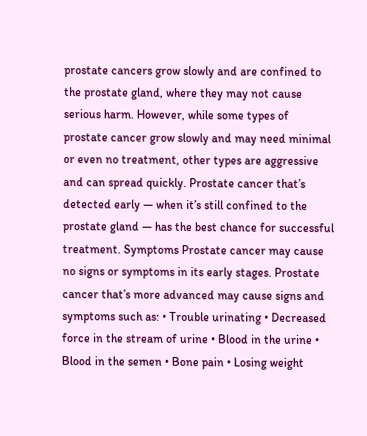prostate cancers grow slowly and are confined to the prostate gland, where they may not cause serious harm. However, while some types of prostate cancer grow slowly and may need minimal or even no treatment, other types are aggressive and can spread quickly. Prostate cancer that’s detected early — when it’s still confined to the prostate gland — has the best chance for successful treatment. Symptoms Prostate cancer may cause no signs or symptoms in its early stages. Prostate cancer that’s more advanced may cause signs and symptoms such as: • Trouble urinating • Decreased force in the stream of urine • Blood in the urine • Blood in the semen • Bone pain • Losing weight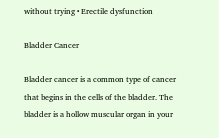without trying • Erectile dysfunction

Bladder Cancer

Bladder cancer is a common type of cancer that begins in the cells of the bladder. The bladder is a hollow muscular organ in your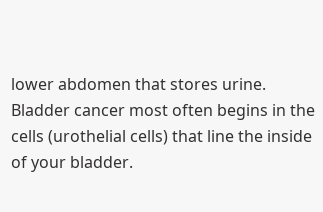lower abdomen that stores urine. Bladder cancer most often begins in the cells (urothelial cells) that line the inside of your bladder.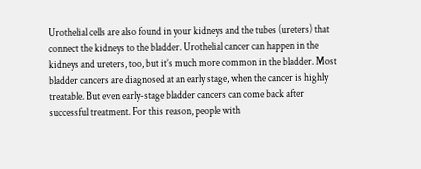Urothelial cells are also found in your kidneys and the tubes (ureters) that connect the kidneys to the bladder. Urothelial cancer can happen in the kidneys and ureters, too, but it’s much more common in the bladder. Most bladder cancers are diagnosed at an early stage, when the cancer is highly treatable. But even early-stage bladder cancers can come back after successful treatment. For this reason, people with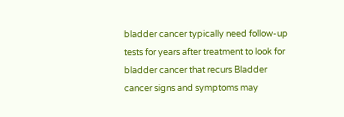bladder cancer typically need follow-up tests for years after treatment to look for bladder cancer that recurs Bladder cancer signs and symptoms may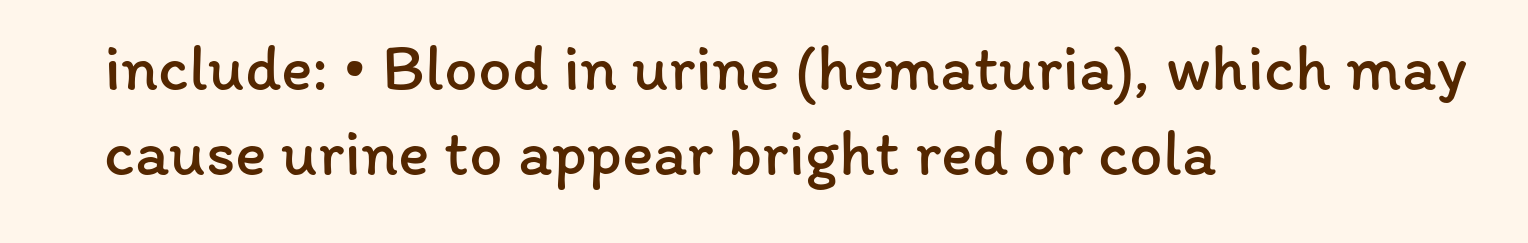include: • Blood in urine (hematuria), which may cause urine to appear bright red or cola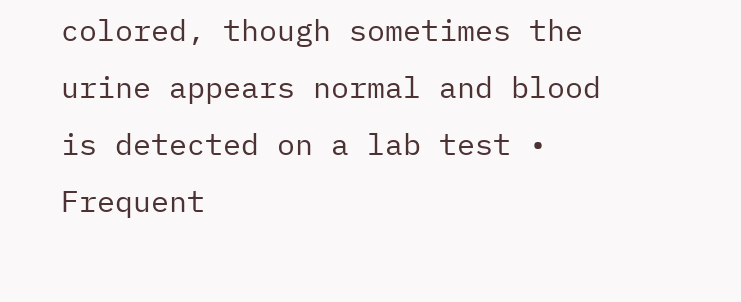colored, though sometimes the urine appears normal and blood is detected on a lab test • Frequent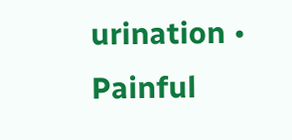urination • Painful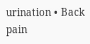urination • Back pain